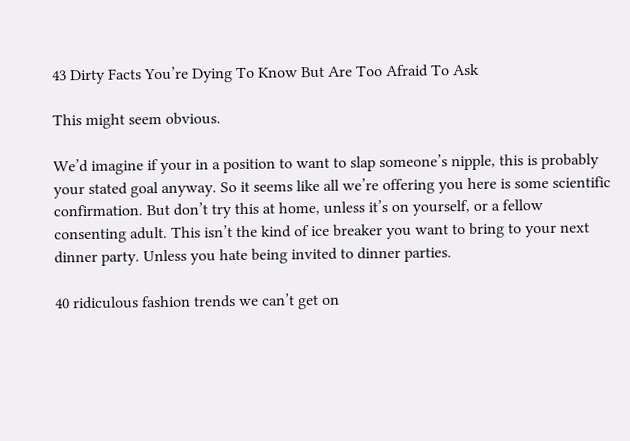43 Dirty Facts You’re Dying To Know But Are Too Afraid To Ask

This might seem obvious.

We’d imagine if your in a position to want to slap someone’s nipple, this is probably your stated goal anyway. So it seems like all we’re offering you here is some scientific confirmation. But don’t try this at home, unless it’s on yourself, or a fellow consenting adult. This isn’t the kind of ice breaker you want to bring to your next dinner party. Unless you hate being invited to dinner parties.

40 ridiculous fashion trends we can’t get on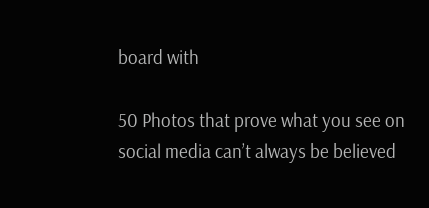board with

50 Photos that prove what you see on social media can’t always be believed